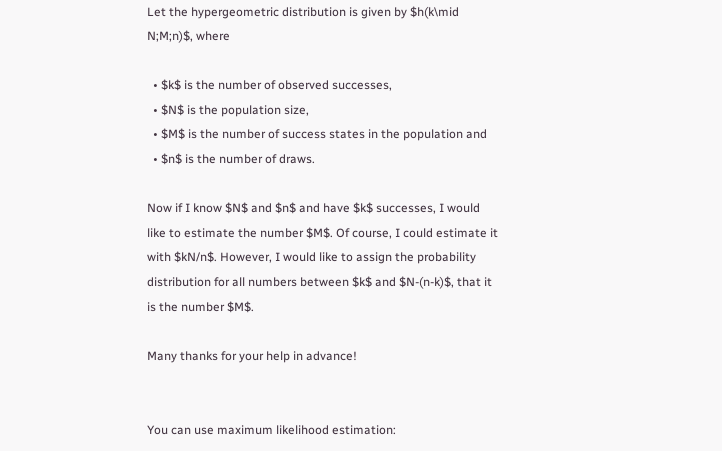Let the hypergeometric distribution is given by $h(k\mid N;M;n)$, where

  • $k$ is the number of observed successes,
  • $N$ is the population size,
  • $M$ is the number of success states in the population and
  • $n$ is the number of draws.

Now if I know $N$ and $n$ and have $k$ successes, I would like to estimate the number $M$. Of course, I could estimate it with $kN/n$. However, I would like to assign the probability distribution for all numbers between $k$ and $N-(n-k)$, that it is the number $M$.

Many thanks for your help in advance!


You can use maximum likelihood estimation: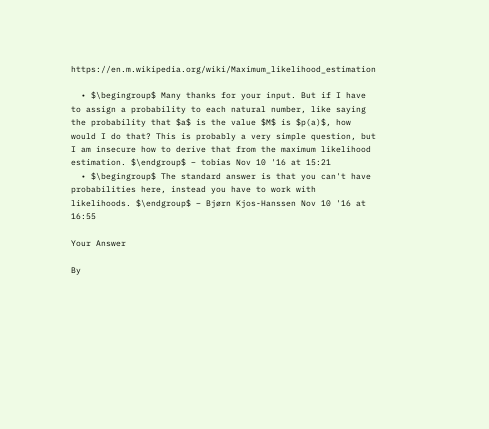https://en.m.wikipedia.org/wiki/Maximum_likelihood_estimation

  • $\begingroup$ Many thanks for your input. But if I have to assign a probability to each natural number, like saying the probability that $a$ is the value $M$ is $p(a)$, how would I do that? This is probably a very simple question, but I am insecure how to derive that from the maximum likelihood estimation. $\endgroup$ – tobias Nov 10 '16 at 15:21
  • $\begingroup$ The standard answer is that you can't have probabilities here, instead you have to work with likelihoods. $\endgroup$ – Bjørn Kjos-Hanssen Nov 10 '16 at 16:55

Your Answer

By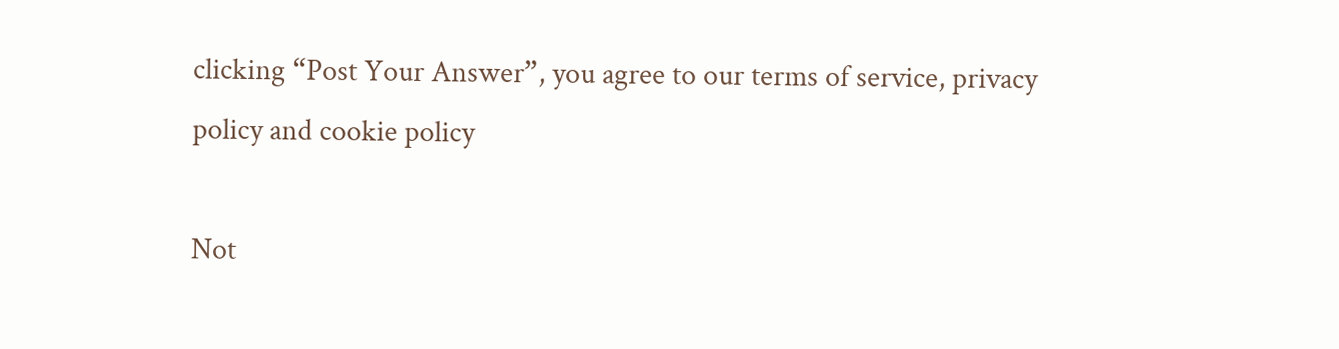clicking “Post Your Answer”, you agree to our terms of service, privacy policy and cookie policy

Not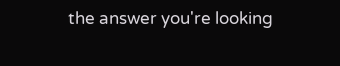the answer you're looking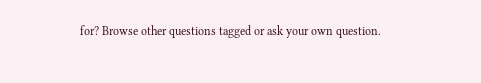for? Browse other questions tagged or ask your own question.